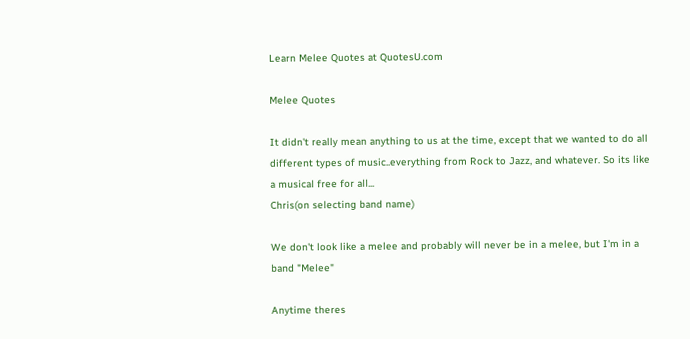Learn Melee Quotes at QuotesU.com

Melee Quotes

It didn't really mean anything to us at the time, except that we wanted to do all different types of music..everything from Rock to Jazz, and whatever. So its like a musical free for all...
Chris(on selecting band name)

We don't look like a melee and probably will never be in a melee, but I'm in a band "Melee"

Anytime theres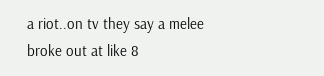a riot..on tv they say a melee broke out at like 8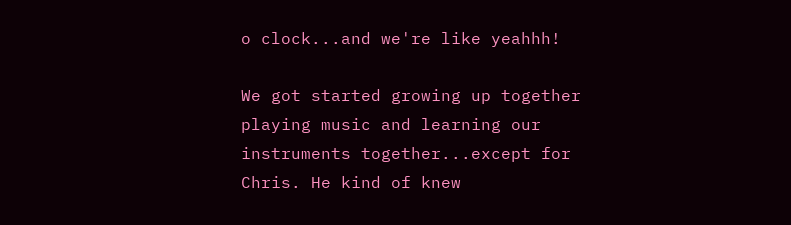o clock...and we're like yeahhh!

We got started growing up together playing music and learning our instruments together...except for Chris. He kind of knew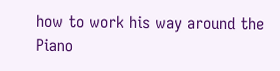how to work his way around the Piano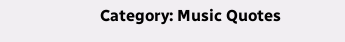Category: Music Quotes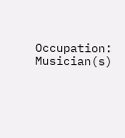Occupation: Musician(s)